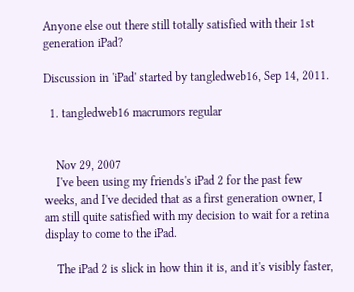Anyone else out there still totally satisfied with their 1st generation iPad?

Discussion in 'iPad' started by tangledweb16, Sep 14, 2011.

  1. tangledweb16 macrumors regular


    Nov 29, 2007
    I've been using my friends's iPad 2 for the past few weeks, and I've decided that as a first generation owner, I am still quite satisfied with my decision to wait for a retina display to come to the iPad.

    The iPad 2 is slick in how thin it is, and it's visibly faster,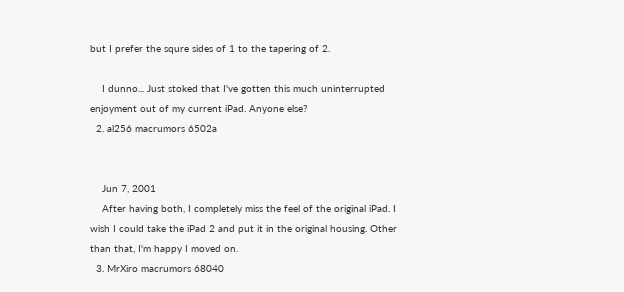but I prefer the squre sides of 1 to the tapering of 2.

    I dunno... Just stoked that I've gotten this much uninterrupted enjoyment out of my current iPad. Anyone else?
  2. al256 macrumors 6502a


    Jun 7, 2001
    After having both, I completely miss the feel of the original iPad. I wish I could take the iPad 2 and put it in the original housing. Other than that, I'm happy I moved on.
  3. MrXiro macrumors 68040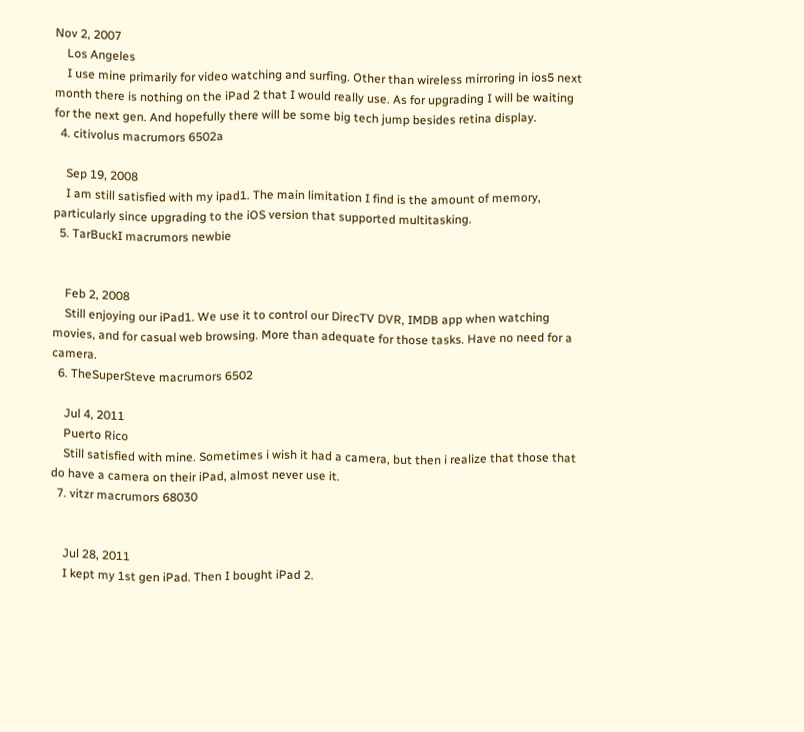Nov 2, 2007
    Los Angeles
    I use mine primarily for video watching and surfing. Other than wireless mirroring in ios5 next month there is nothing on the iPad 2 that I would really use. As for upgrading I will be waiting for the next gen. And hopefully there will be some big tech jump besides retina display.
  4. citivolus macrumors 6502a

    Sep 19, 2008
    I am still satisfied with my ipad1. The main limitation I find is the amount of memory, particularly since upgrading to the iOS version that supported multitasking.
  5. TarBuckI macrumors newbie


    Feb 2, 2008
    Still enjoying our iPad1. We use it to control our DirecTV DVR, IMDB app when watching movies, and for casual web browsing. More than adequate for those tasks. Have no need for a camera.
  6. TheSuperSteve macrumors 6502

    Jul 4, 2011
    Puerto Rico
    Still satisfied with mine. Sometimes i wish it had a camera, but then i realize that those that do have a camera on their iPad, almost never use it.
  7. vitzr macrumors 68030


    Jul 28, 2011
    I kept my 1st gen iPad. Then I bought iPad 2.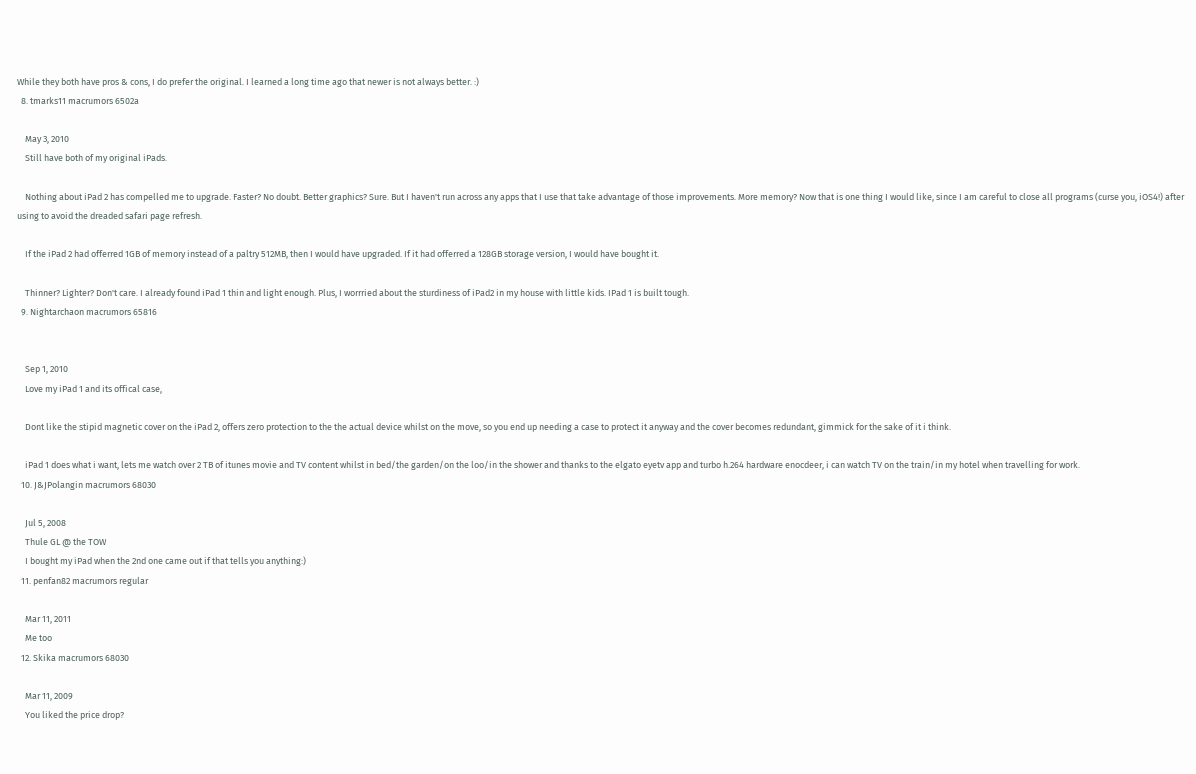While they both have pros & cons, I do prefer the original. I learned a long time ago that newer is not always better. :)
  8. tmarks11 macrumors 6502a

    May 3, 2010
    Still have both of my original iPads.

    Nothing about iPad 2 has compelled me to upgrade. Faster? No doubt. Better graphics? Sure. But I haven't run across any apps that I use that take advantage of those improvements. More memory? Now that is one thing I would like, since I am careful to close all programs (curse you, iOS4!) after using to avoid the dreaded safari page refresh.

    If the iPad 2 had offerred 1GB of memory instead of a paltry 512MB, then I would have upgraded. If it had offerred a 128GB storage version, I would have bought it.

    Thinner? Lighter? Don't care. I already found iPad 1 thin and light enough. Plus, I worrried about the sturdiness of iPad2 in my house with little kids. IPad 1 is built tough.
  9. Nightarchaon macrumors 65816


    Sep 1, 2010
    Love my iPad 1 and its offical case,

    Dont like the stipid magnetic cover on the iPad 2, offers zero protection to the the actual device whilst on the move, so you end up needing a case to protect it anyway and the cover becomes redundant, gimmick for the sake of it i think.

    iPad 1 does what i want, lets me watch over 2 TB of itunes movie and TV content whilst in bed/the garden/on the loo/in the shower and thanks to the elgato eyetv app and turbo h.264 hardware enocdeer, i can watch TV on the train/in my hotel when travelling for work.
  10. J&JPolangin macrumors 68030

    Jul 5, 2008
    Thule GL @ the TOW
    I bought my iPad when the 2nd one came out if that tells you anything:)
  11. penfan82 macrumors regular

    Mar 11, 2011
    Me too
  12. Skika macrumors 68030

    Mar 11, 2009
    You liked the price drop?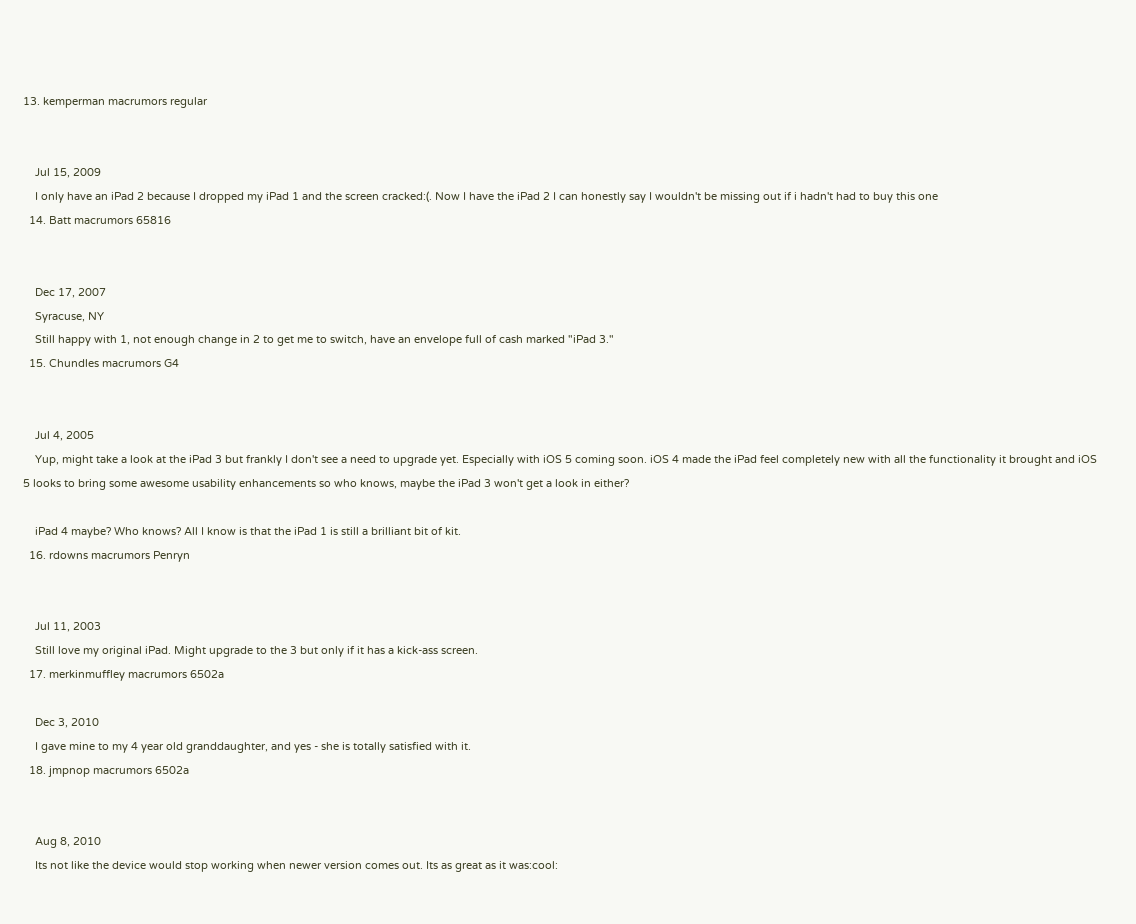13. kemperman macrumors regular


    Jul 15, 2009
    I only have an iPad 2 because I dropped my iPad 1 and the screen cracked:(. Now I have the iPad 2 I can honestly say I wouldn't be missing out if i hadn't had to buy this one
  14. Batt macrumors 65816


    Dec 17, 2007
    Syracuse, NY
    Still happy with 1, not enough change in 2 to get me to switch, have an envelope full of cash marked "iPad 3."
  15. Chundles macrumors G4


    Jul 4, 2005
    Yup, might take a look at the iPad 3 but frankly I don't see a need to upgrade yet. Especially with iOS 5 coming soon. iOS 4 made the iPad feel completely new with all the functionality it brought and iOS 5 looks to bring some awesome usability enhancements so who knows, maybe the iPad 3 won't get a look in either?

    iPad 4 maybe? Who knows? All I know is that the iPad 1 is still a brilliant bit of kit.
  16. rdowns macrumors Penryn


    Jul 11, 2003
    Still love my original iPad. Might upgrade to the 3 but only if it has a kick-ass screen.
  17. merkinmuffley macrumors 6502a

    Dec 3, 2010
    I gave mine to my 4 year old granddaughter, and yes - she is totally satisfied with it.
  18. jmpnop macrumors 6502a


    Aug 8, 2010
    Its not like the device would stop working when newer version comes out. Its as great as it was:cool: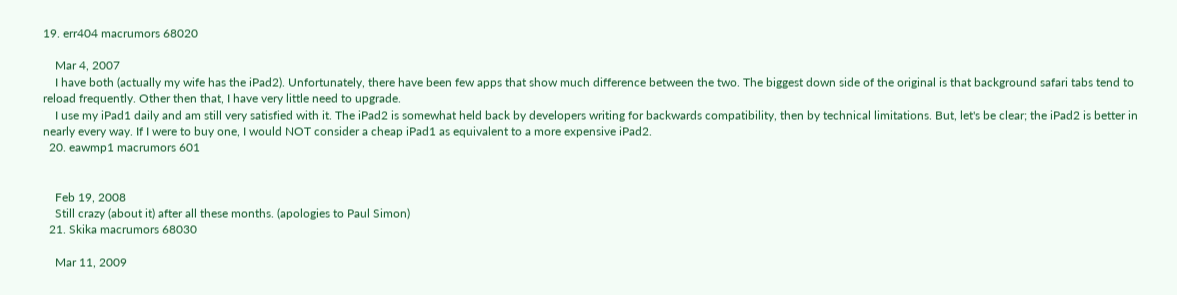19. err404 macrumors 68020

    Mar 4, 2007
    I have both (actually my wife has the iPad2). Unfortunately, there have been few apps that show much difference between the two. The biggest down side of the original is that background safari tabs tend to reload frequently. Other then that, I have very little need to upgrade.
    I use my iPad1 daily and am still very satisfied with it. The iPad2 is somewhat held back by developers writing for backwards compatibility, then by technical limitations. But, let's be clear; the iPad2 is better in nearly every way. If I were to buy one, I would NOT consider a cheap iPad1 as equivalent to a more expensive iPad2.
  20. eawmp1 macrumors 601


    Feb 19, 2008
    Still crazy (about it) after all these months. (apologies to Paul Simon)
  21. Skika macrumors 68030

    Mar 11, 2009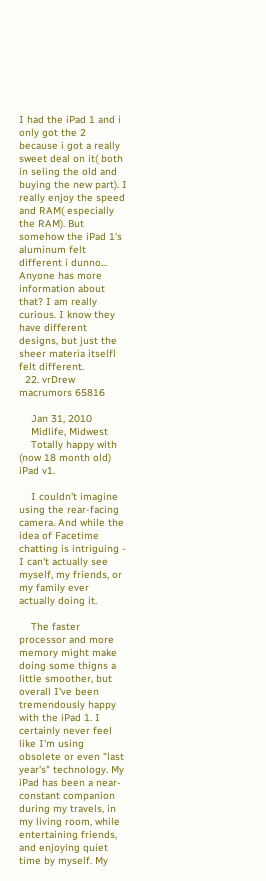I had the iPad 1 and i only got the 2 because i got a really sweet deal on it( both in seling the old and buying the new part). I really enjoy the speed and RAM( especially the RAM). But somehow the iPad 1's aluminum felt different i dunno... Anyone has more information about that? I am really curious. I know they have different designs, but just the sheer materia itselfl felt different.
  22. vrDrew macrumors 65816

    Jan 31, 2010
    Midlife, Midwest
    Totally happy with (now 18 month old) iPad v1.

    I couldn't imagine using the rear-facing camera. And while the idea of Facetime chatting is intriguing - I can't actually see myself, my friends, or my family ever actually doing it.

    The faster processor and more memory might make doing some thigns a little smoother, but overall I've been tremendously happy with the iPad 1. I certainly never feel like I'm using obsolete or even "last year's" technology. My iPad has been a near-constant companion during my travels, in my living room, while entertaining friends, and enjoying quiet time by myself. My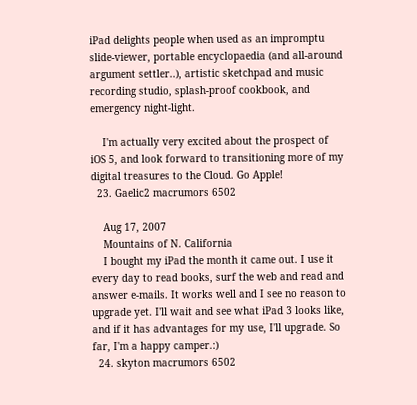iPad delights people when used as an impromptu slide-viewer, portable encyclopaedia (and all-around argument settler..), artistic sketchpad and music recording studio, splash-proof cookbook, and emergency night-light.

    I'm actually very excited about the prospect of iOS 5, and look forward to transitioning more of my digital treasures to the Cloud. Go Apple!
  23. Gaelic2 macrumors 6502

    Aug 17, 2007
    Mountains of N. California
    I bought my iPad the month it came out. I use it every day to read books, surf the web and read and answer e-mails. It works well and I see no reason to upgrade yet. I'll wait and see what iPad 3 looks like, and if it has advantages for my use, I'll upgrade. So far, I'm a happy camper.:)
  24. skyton macrumors 6502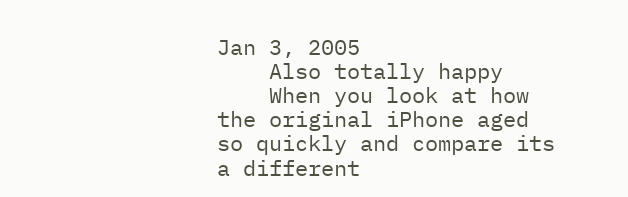Jan 3, 2005
    Also totally happy
    When you look at how the original iPhone aged so quickly and compare its a different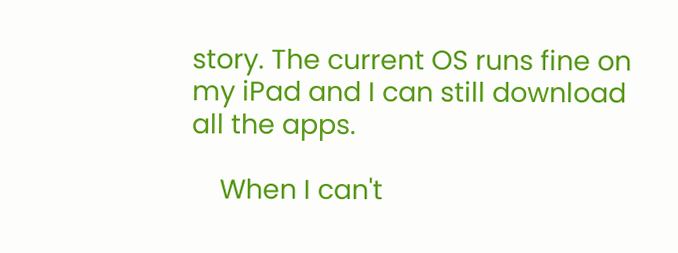story. The current OS runs fine on my iPad and I can still download all the apps.

    When I can't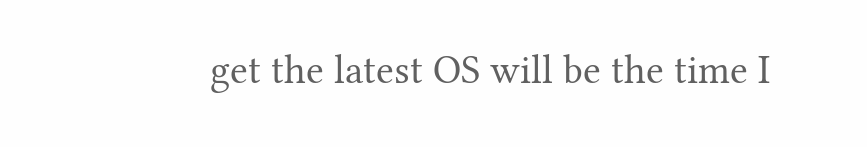get the latest OS will be the time I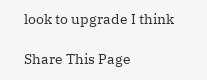look to upgrade I think

Share This Page